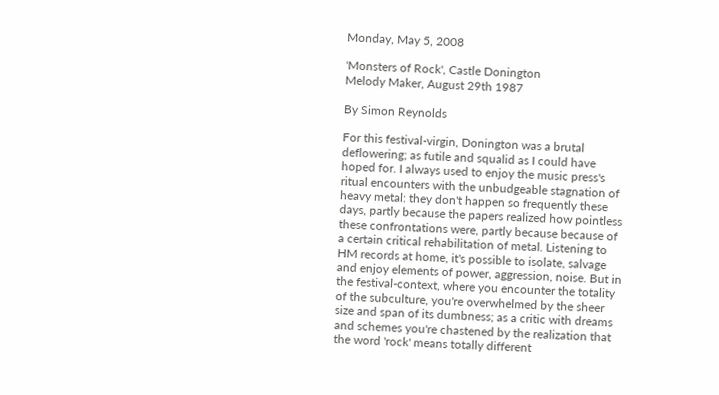Monday, May 5, 2008

'Monsters of Rock', Castle Donington
Melody Maker, August 29th 1987

By Simon Reynolds

For this festival-virgin, Donington was a brutal deflowering; as futile and squalid as I could have hoped for. I always used to enjoy the music press's ritual encounters with the unbudgeable stagnation of heavy metal: they don't happen so frequently these days, partly because the papers realized how pointless these confrontations were, partly because because of a certain critical rehabilitation of metal. Listening to HM records at home, it's possible to isolate, salvage and enjoy elements of power, aggression, noise. But in the festival-context, where you encounter the totality of the subculture, you're overwhelmed by the sheer size and span of its dumbness; as a critic with dreams and schemes you're chastened by the realization that the word 'rock' means totally different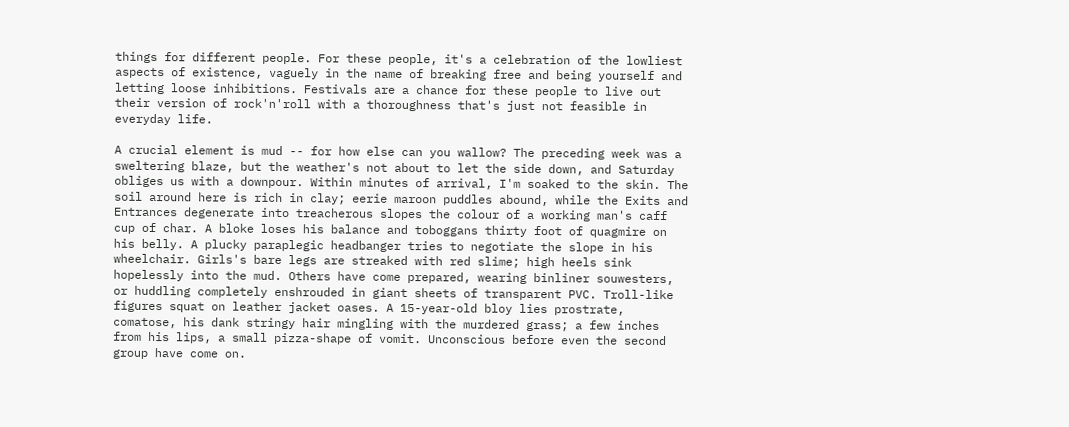things for different people. For these people, it's a celebration of the lowliest aspects of existence, vaguely in the name of breaking free and being yourself and letting loose inhibitions. Festivals are a chance for these people to live out their version of rock'n'roll with a thoroughness that's just not feasible in everyday life.

A crucial element is mud -- for how else can you wallow? The preceding week was a sweltering blaze, but the weather's not about to let the side down, and Saturday obliges us with a downpour. Within minutes of arrival, I'm soaked to the skin. The soil around here is rich in clay; eerie maroon puddles abound, while the Exits and Entrances degenerate into treacherous slopes the colour of a working man's caff cup of char. A bloke loses his balance and toboggans thirty foot of quagmire on his belly. A plucky paraplegic headbanger tries to negotiate the slope in his wheelchair. Girls's bare legs are streaked with red slime; high heels sink hopelessly into the mud. Others have come prepared, wearing binliner souwesters, or huddling completely enshrouded in giant sheets of transparent PVC. Troll-like figures squat on leather jacket oases. A 15-year-old bloy lies prostrate, comatose, his dank stringy hair mingling with the murdered grass; a few inches from his lips, a small pizza-shape of vomit. Unconscious before even the second group have come on.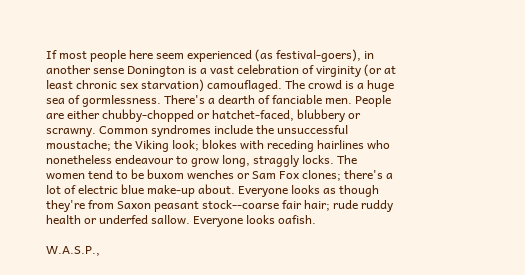If most people here seem experienced (as festival-goers), in another sense Donington is a vast celebration of virginity (or at least chronic sex starvation) camouflaged. The crowd is a huge sea of gormlessness. There's a dearth of fanciable men. People are either chubby-chopped or hatchet-faced, blubbery or scrawny. Common syndromes include the unsuccessful moustache; the Viking look; blokes with receding hairlines who nonetheless endeavour to grow long, straggly locks. The women tend to be buxom wenches or Sam Fox clones; there's a lot of electric blue make-up about. Everyone looks as though they're from Saxon peasant stock--coarse fair hair; rude ruddy health or underfed sallow. Everyone looks oafish.

W.A.S.P.,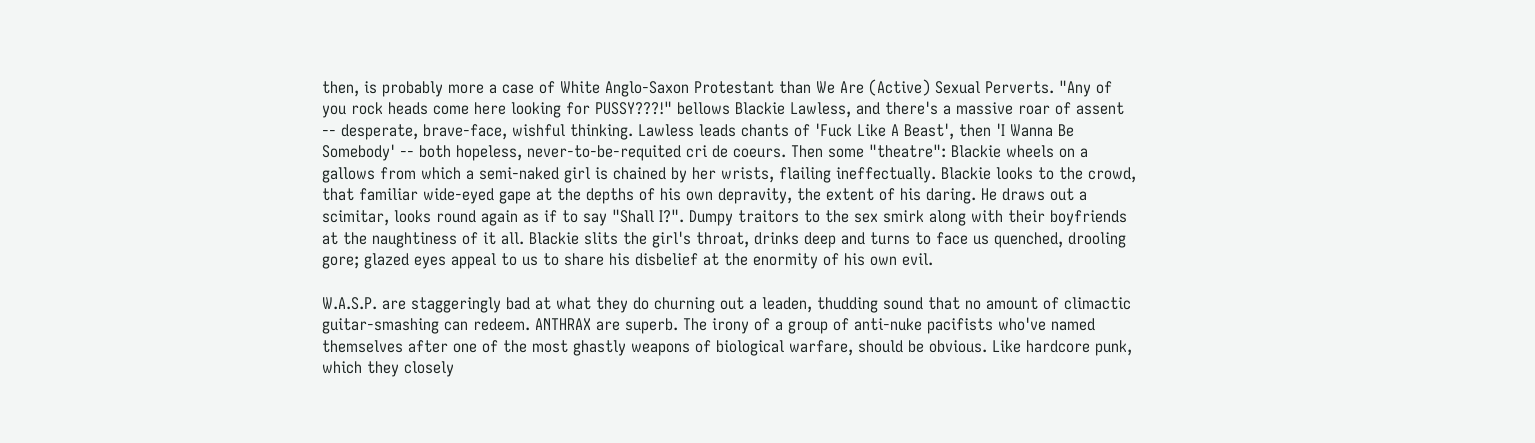then, is probably more a case of White Anglo-Saxon Protestant than We Are (Active) Sexual Perverts. "Any of you rock heads come here looking for PUSSY???!" bellows Blackie Lawless, and there's a massive roar of assent -- desperate, brave-face, wishful thinking. Lawless leads chants of 'Fuck Like A Beast', then 'I Wanna Be Somebody' -- both hopeless, never-to-be-requited cri de coeurs. Then some "theatre": Blackie wheels on a gallows from which a semi-naked girl is chained by her wrists, flailing ineffectually. Blackie looks to the crowd, that familiar wide-eyed gape at the depths of his own depravity, the extent of his daring. He draws out a scimitar, looks round again as if to say "Shall I?". Dumpy traitors to the sex smirk along with their boyfriends at the naughtiness of it all. Blackie slits the girl's throat, drinks deep and turns to face us quenched, drooling gore; glazed eyes appeal to us to share his disbelief at the enormity of his own evil.

W.A.S.P. are staggeringly bad at what they do churning out a leaden, thudding sound that no amount of climactic guitar-smashing can redeem. ANTHRAX are superb. The irony of a group of anti-nuke pacifists who've named themselves after one of the most ghastly weapons of biological warfare, should be obvious. Like hardcore punk, which they closely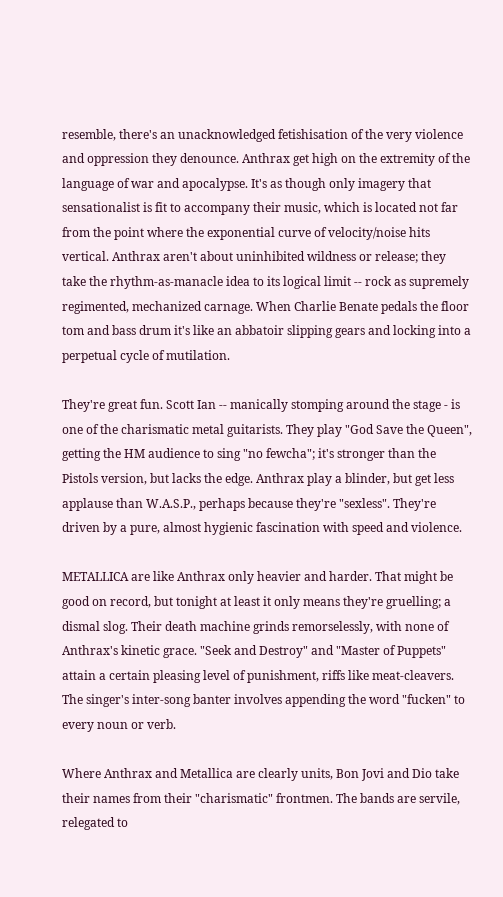resemble, there's an unacknowledged fetishisation of the very violence and oppression they denounce. Anthrax get high on the extremity of the language of war and apocalypse. It's as though only imagery that sensationalist is fit to accompany their music, which is located not far from the point where the exponential curve of velocity/noise hits vertical. Anthrax aren't about uninhibited wildness or release; they take the rhythm-as-manacle idea to its logical limit -- rock as supremely regimented, mechanized carnage. When Charlie Benate pedals the floor tom and bass drum it's like an abbatoir slipping gears and locking into a perpetual cycle of mutilation.

They're great fun. Scott Ian -- manically stomping around the stage - is one of the charismatic metal guitarists. They play "God Save the Queen", getting the HM audience to sing "no fewcha"; it's stronger than the Pistols version, but lacks the edge. Anthrax play a blinder, but get less applause than W.A.S.P., perhaps because they're "sexless". They're driven by a pure, almost hygienic fascination with speed and violence.

METALLICA are like Anthrax only heavier and harder. That might be good on record, but tonight at least it only means they're gruelling; a dismal slog. Their death machine grinds remorselessly, with none of Anthrax's kinetic grace. "Seek and Destroy" and "Master of Puppets" attain a certain pleasing level of punishment, riffs like meat-cleavers. The singer's inter-song banter involves appending the word "fucken" to every noun or verb.

Where Anthrax and Metallica are clearly units, Bon Jovi and Dio take their names from their "charismatic" frontmen. The bands are servile, relegated to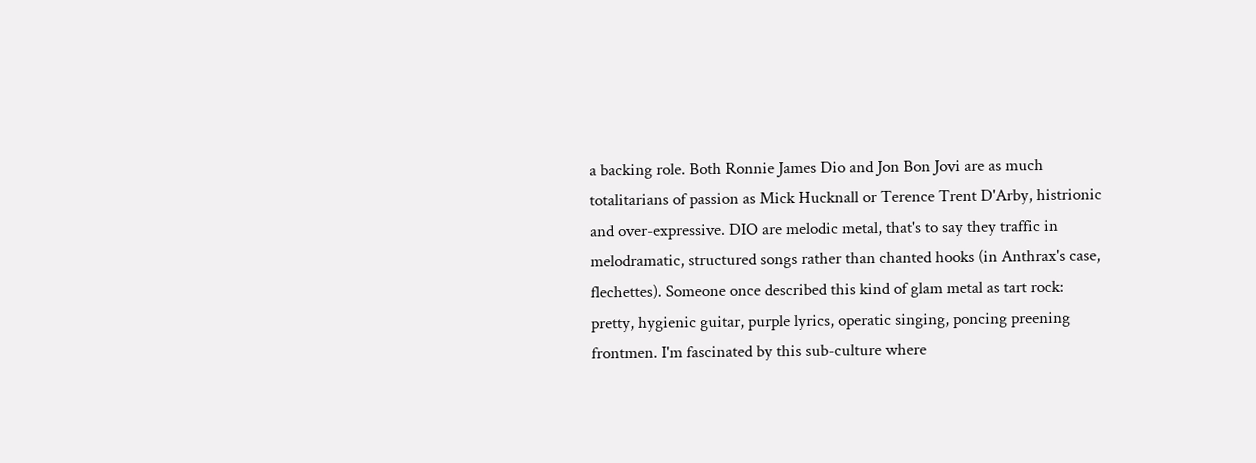a backing role. Both Ronnie James Dio and Jon Bon Jovi are as much totalitarians of passion as Mick Hucknall or Terence Trent D'Arby, histrionic and over-expressive. DIO are melodic metal, that's to say they traffic in melodramatic, structured songs rather than chanted hooks (in Anthrax's case, flechettes). Someone once described this kind of glam metal as tart rock: pretty, hygienic guitar, purple lyrics, operatic singing, poncing preening frontmen. I'm fascinated by this sub-culture where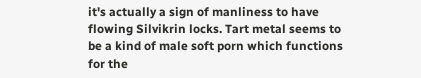it's actually a sign of manliness to have flowing Silvikrin locks. Tart metal seems to be a kind of male soft porn which functions for the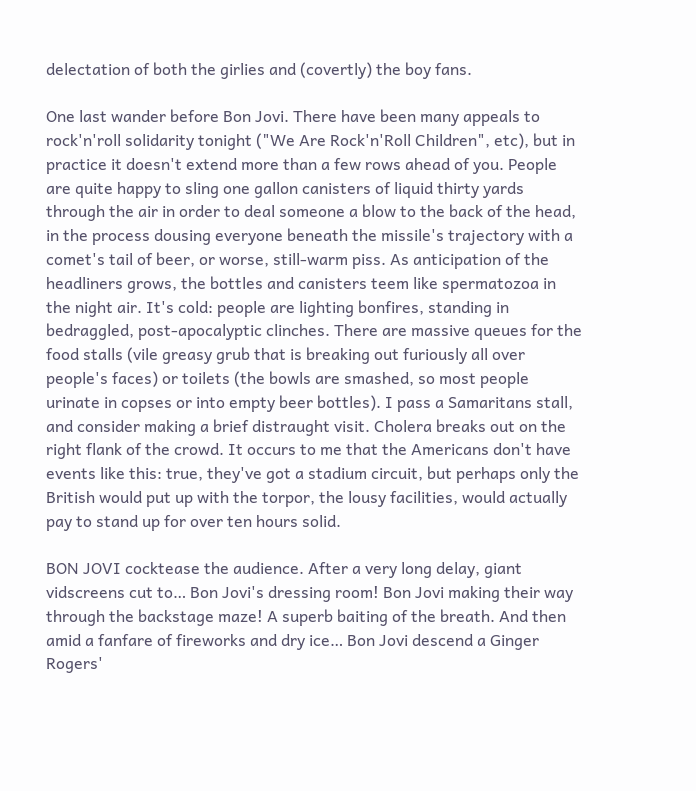delectation of both the girlies and (covertly) the boy fans.

One last wander before Bon Jovi. There have been many appeals to rock'n'roll solidarity tonight ("We Are Rock'n'Roll Children", etc), but in practice it doesn't extend more than a few rows ahead of you. People are quite happy to sling one gallon canisters of liquid thirty yards through the air in order to deal someone a blow to the back of the head, in the process dousing everyone beneath the missile's trajectory with a comet's tail of beer, or worse, still-warm piss. As anticipation of the headliners grows, the bottles and canisters teem like spermatozoa in the night air. It's cold: people are lighting bonfires, standing in bedraggled, post-apocalyptic clinches. There are massive queues for the food stalls (vile greasy grub that is breaking out furiously all over people's faces) or toilets (the bowls are smashed, so most people urinate in copses or into empty beer bottles). I pass a Samaritans stall, and consider making a brief distraught visit. Cholera breaks out on the right flank of the crowd. It occurs to me that the Americans don't have events like this: true, they've got a stadium circuit, but perhaps only the British would put up with the torpor, the lousy facilities, would actually pay to stand up for over ten hours solid.

BON JOVI cocktease the audience. After a very long delay, giant vidscreens cut to… Bon Jovi's dressing room! Bon Jovi making their way through the backstage maze! A superb baiting of the breath. And then amid a fanfare of fireworks and dry ice… Bon Jovi descend a Ginger Rogers'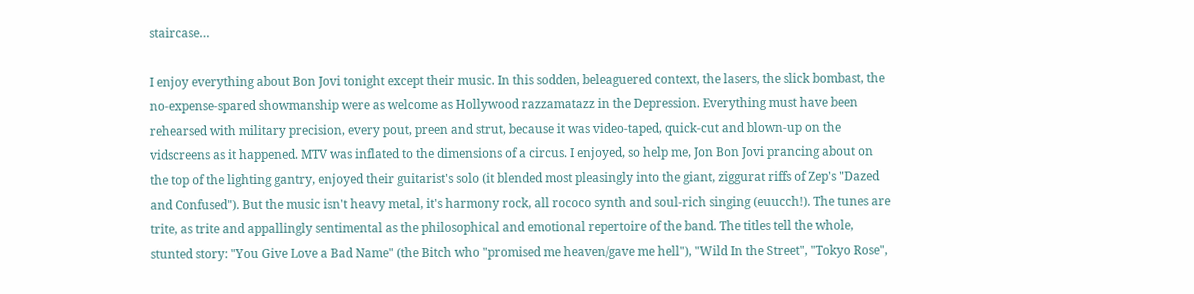staircase…

I enjoy everything about Bon Jovi tonight except their music. In this sodden, beleaguered context, the lasers, the slick bombast, the no-expense-spared showmanship were as welcome as Hollywood razzamatazz in the Depression. Everything must have been rehearsed with military precision, every pout, preen and strut, because it was video-taped, quick-cut and blown-up on the vidscreens as it happened. MTV was inflated to the dimensions of a circus. I enjoyed, so help me, Jon Bon Jovi prancing about on the top of the lighting gantry, enjoyed their guitarist's solo (it blended most pleasingly into the giant, ziggurat riffs of Zep's "Dazed and Confused"). But the music isn't heavy metal, it's harmony rock, all rococo synth and soul-rich singing (euucch!). The tunes are trite, as trite and appallingly sentimental as the philosophical and emotional repertoire of the band. The titles tell the whole, stunted story: "You Give Love a Bad Name" (the Bitch who "promised me heaven/gave me hell"), "Wild In the Street", "Tokyo Rose",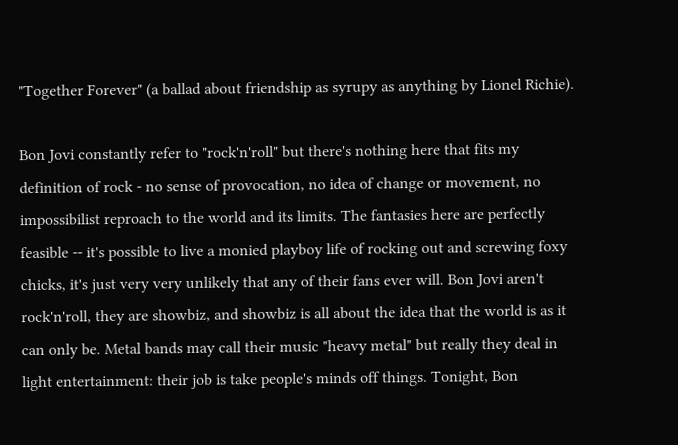"Together Forever" (a ballad about friendship as syrupy as anything by Lionel Richie).

Bon Jovi constantly refer to "rock'n'roll" but there's nothing here that fits my definition of rock - no sense of provocation, no idea of change or movement, no impossibilist reproach to the world and its limits. The fantasies here are perfectly feasible -- it's possible to live a monied playboy life of rocking out and screwing foxy chicks, it's just very very unlikely that any of their fans ever will. Bon Jovi aren't rock'n'roll, they are showbiz, and showbiz is all about the idea that the world is as it can only be. Metal bands may call their music "heavy metal" but really they deal in light entertainment: their job is take people's minds off things. Tonight, Bon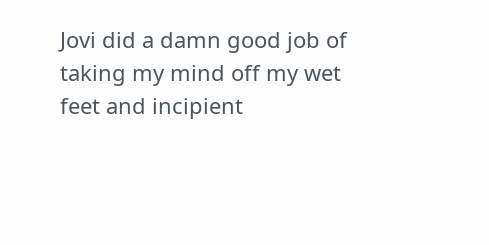Jovi did a damn good job of taking my mind off my wet feet and incipient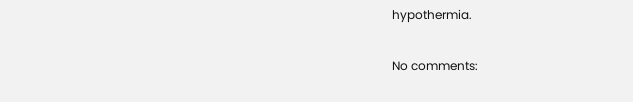hypothermia.

No comments: